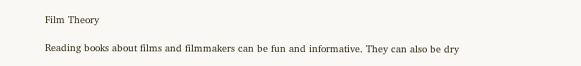Film Theory

Reading books about films and filmmakers can be fun and informative. They can also be dry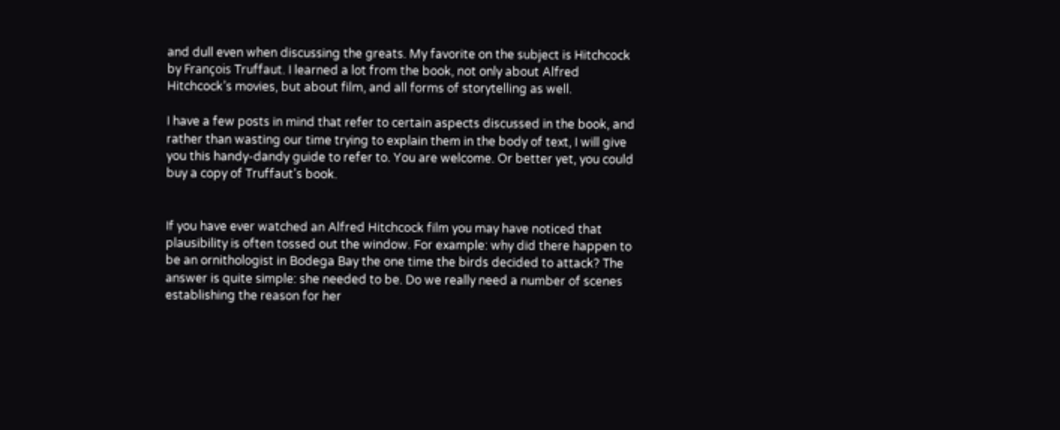and dull even when discussing the greats. My favorite on the subject is Hitchcock by François Truffaut. I learned a lot from the book, not only about Alfred Hitchcock’s movies, but about film, and all forms of storytelling as well.

I have a few posts in mind that refer to certain aspects discussed in the book, and rather than wasting our time trying to explain them in the body of text, I will give you this handy-dandy guide to refer to. You are welcome. Or better yet, you could buy a copy of Truffaut’s book.


If you have ever watched an Alfred Hitchcock film you may have noticed that plausibility is often tossed out the window. For example: why did there happen to be an ornithologist in Bodega Bay the one time the birds decided to attack? The answer is quite simple: she needed to be. Do we really need a number of scenes establishing the reason for her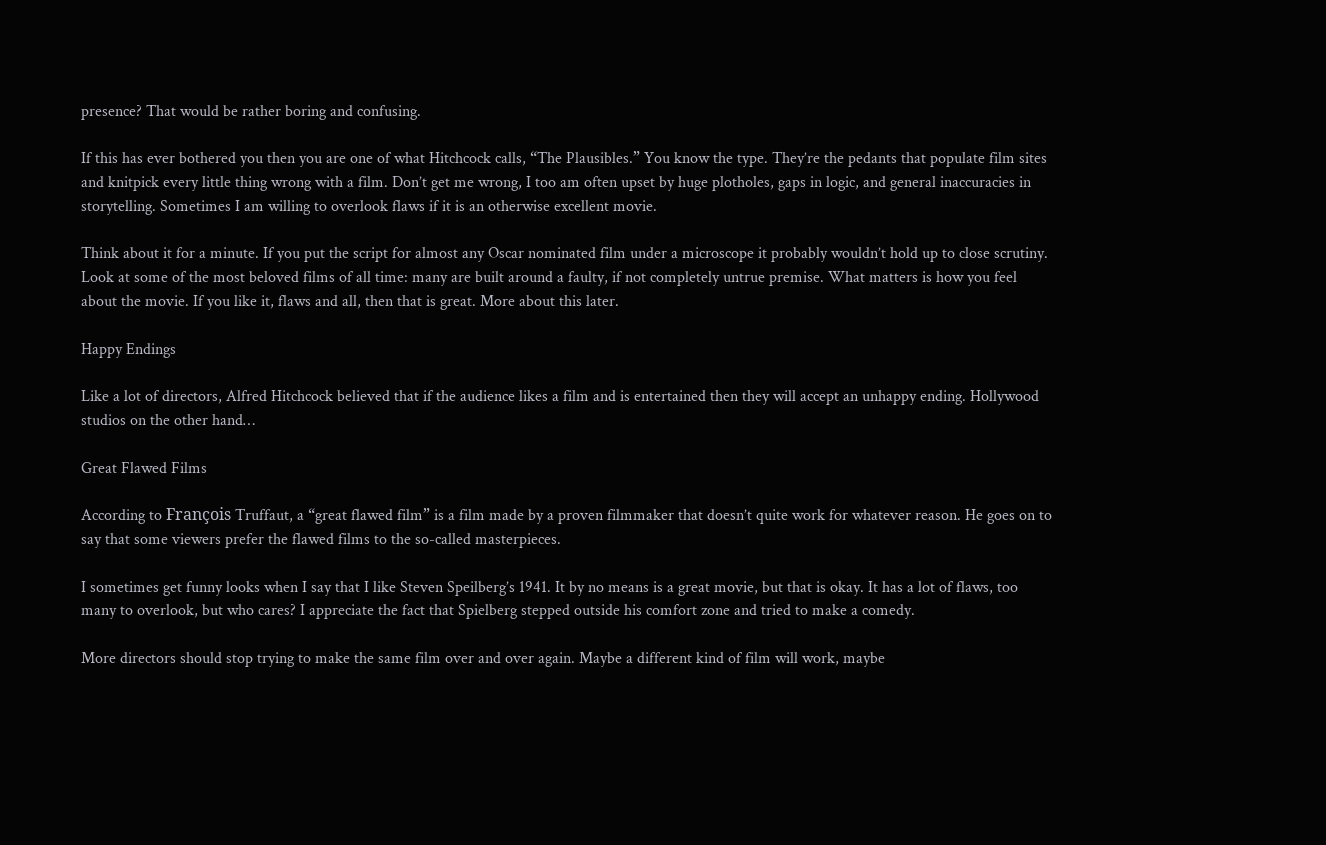presence? That would be rather boring and confusing.

If this has ever bothered you then you are one of what Hitchcock calls, “The Plausibles.” You know the type. They’re the pedants that populate film sites and knitpick every little thing wrong with a film. Don’t get me wrong, I too am often upset by huge plotholes, gaps in logic, and general inaccuracies in storytelling. Sometimes I am willing to overlook flaws if it is an otherwise excellent movie.

Think about it for a minute. If you put the script for almost any Oscar nominated film under a microscope it probably wouldn’t hold up to close scrutiny. Look at some of the most beloved films of all time: many are built around a faulty, if not completely untrue premise. What matters is how you feel about the movie. If you like it, flaws and all, then that is great. More about this later.

Happy Endings

Like a lot of directors, Alfred Hitchcock believed that if the audience likes a film and is entertained then they will accept an unhappy ending. Hollywood studios on the other hand…

Great Flawed Films

According to François Truffaut, a “great flawed film” is a film made by a proven filmmaker that doesn’t quite work for whatever reason. He goes on to say that some viewers prefer the flawed films to the so-called masterpieces.

I sometimes get funny looks when I say that I like Steven Speilberg’s 1941. It by no means is a great movie, but that is okay. It has a lot of flaws, too many to overlook, but who cares? I appreciate the fact that Spielberg stepped outside his comfort zone and tried to make a comedy.

More directors should stop trying to make the same film over and over again. Maybe a different kind of film will work, maybe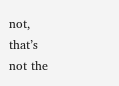not, that’s not the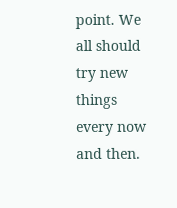point. We all should try new things every now and then.